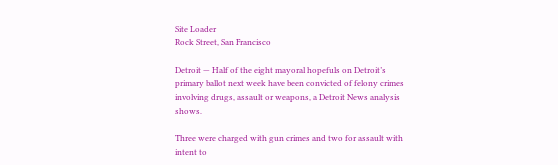Site Loader
Rock Street, San Francisco

Detroit — Half of the eight mayoral hopefuls on Detroit’s primary ballot next week have been convicted of felony crimes involving drugs, assault or weapons, a Detroit News analysis shows.

Three were charged with gun crimes and two for assault with intent to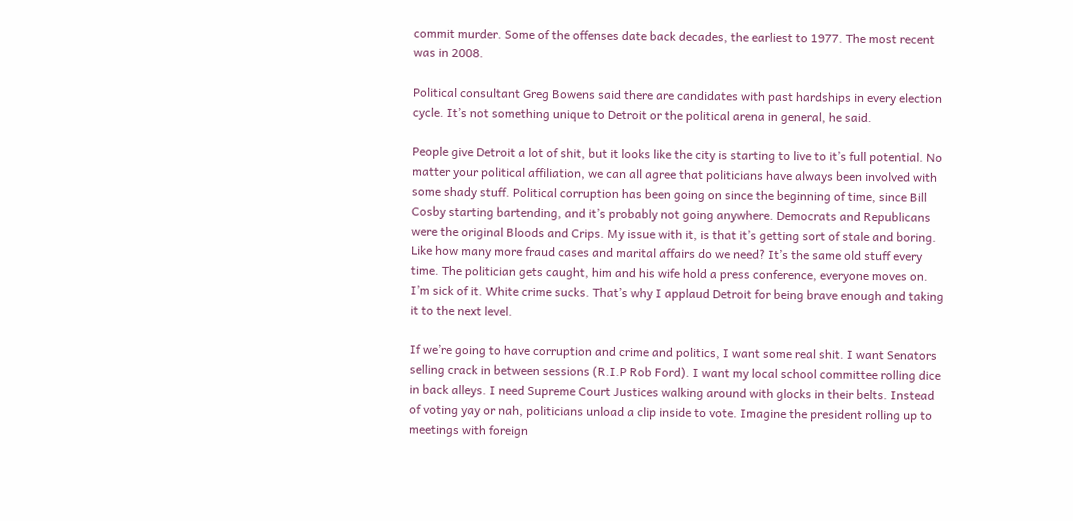commit murder. Some of the offenses date back decades, the earliest to 1977. The most recent was in 2008.

Political consultant Greg Bowens said there are candidates with past hardships in every election cycle. It’s not something unique to Detroit or the political arena in general, he said.

People give Detroit a lot of shit, but it looks like the city is starting to live to it’s full potential. No matter your political affiliation, we can all agree that politicians have always been involved with some shady stuff. Political corruption has been going on since the beginning of time, since Bill Cosby starting bartending, and it’s probably not going anywhere. Democrats and Republicans were the original Bloods and Crips. My issue with it, is that it’s getting sort of stale and boring. Like how many more fraud cases and marital affairs do we need? It’s the same old stuff every time. The politician gets caught, him and his wife hold a press conference, everyone moves on. I’m sick of it. White crime sucks. That’s why I applaud Detroit for being brave enough and taking it to the next level.

If we’re going to have corruption and crime and politics, I want some real shit. I want Senators selling crack in between sessions (R.I.P Rob Ford). I want my local school committee rolling dice in back alleys. I need Supreme Court Justices walking around with glocks in their belts. Instead of voting yay or nah, politicians unload a clip inside to vote. Imagine the president rolling up to meetings with foreign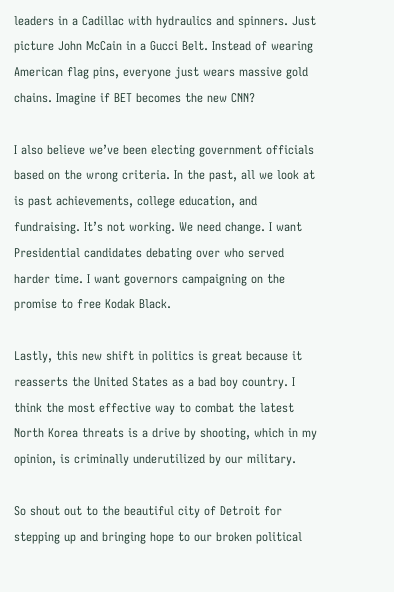leaders in a Cadillac with hydraulics and spinners. Just picture John McCain in a Gucci Belt. Instead of wearing American flag pins, everyone just wears massive gold chains. Imagine if BET becomes the new CNN?

I also believe we’ve been electing government officials based on the wrong criteria. In the past, all we look at is past achievements, college education, and fundraising. It’s not working. We need change. I want Presidential candidates debating over who served harder time. I want governors campaigning on the promise to free Kodak Black.

Lastly, this new shift in politics is great because it reasserts the United States as a bad boy country. I think the most effective way to combat the latest North Korea threats is a drive by shooting, which in my opinion, is criminally underutilized by our military.

So shout out to the beautiful city of Detroit for stepping up and bringing hope to our broken political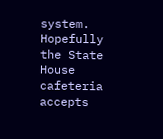system. Hopefully the State House cafeteria accepts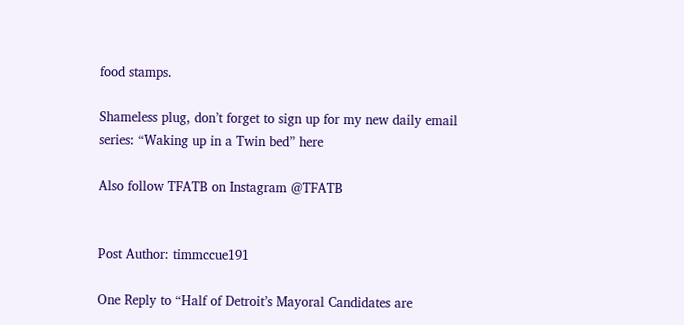food stamps.

Shameless plug, don’t forget to sign up for my new daily email series: “Waking up in a Twin bed” here

Also follow TFATB on Instagram @TFATB


Post Author: timmccue191

One Reply to “Half of Detroit’s Mayoral Candidates are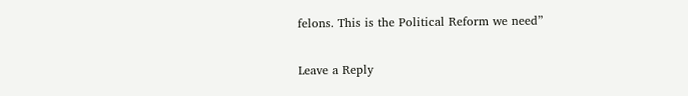felons. This is the Political Reform we need”

Leave a Reply